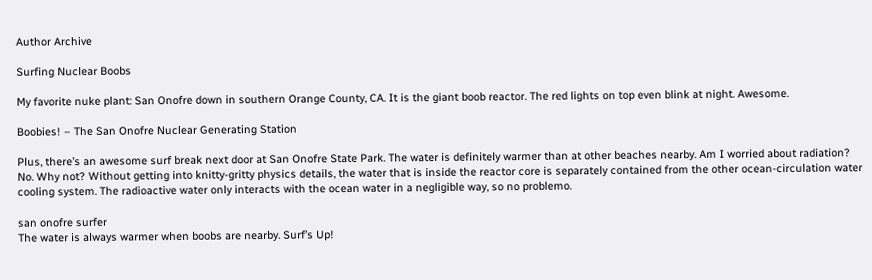Author Archive

Surfing Nuclear Boobs

My favorite nuke plant: San Onofre down in southern Orange County, CA. It is the giant boob reactor. The red lights on top even blink at night. Awesome.

Boobies! – The San Onofre Nuclear Generating Station

Plus, there’s an awesome surf break next door at San Onofre State Park. The water is definitely warmer than at other beaches nearby. Am I worried about radiation? No. Why not? Without getting into knitty-gritty physics details, the water that is inside the reactor core is separately contained from the other ocean-circulation water cooling system. The radioactive water only interacts with the ocean water in a negligible way, so no problemo.

san onofre surfer
The water is always warmer when boobs are nearby. Surf’s Up!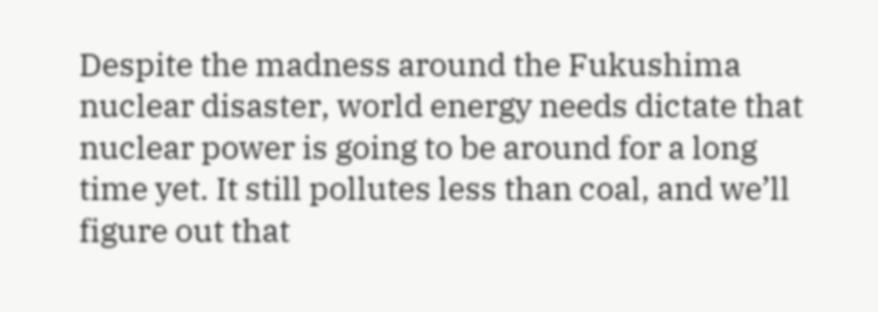Despite the madness around the Fukushima nuclear disaster, world energy needs dictate that nuclear power is going to be around for a long time yet. It still pollutes less than coal, and we’ll figure out that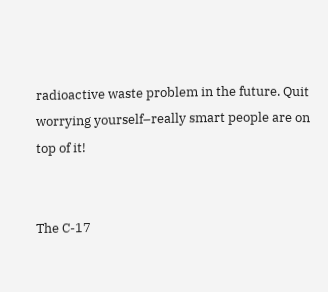radioactive waste problem in the future. Quit worrying yourself–really smart people are on top of it!


The C-17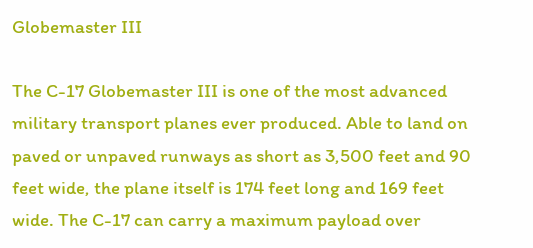Globemaster III

The C-17 Globemaster III is one of the most advanced military transport planes ever produced. Able to land on paved or unpaved runways as short as 3,500 feet and 90 feet wide, the plane itself is 174 feet long and 169 feet wide. The C-17 can carry a maximum payload over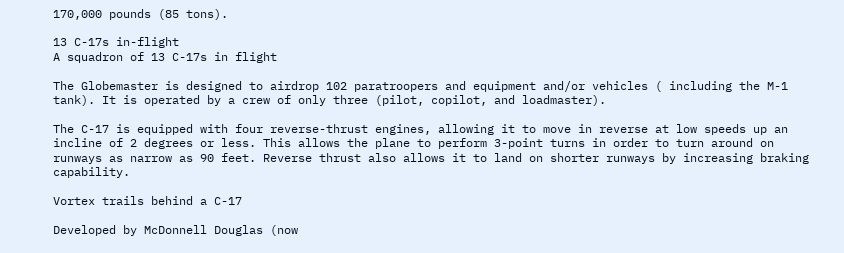170,000 pounds (85 tons).

13 C-17s in-flight
A squadron of 13 C-17s in flight

The Globemaster is designed to airdrop 102 paratroopers and equipment and/or vehicles ( including the M-1 tank). It is operated by a crew of only three (pilot, copilot, and loadmaster).

The C-17 is equipped with four reverse-thrust engines, allowing it to move in reverse at low speeds up an incline of 2 degrees or less. This allows the plane to perform 3-point turns in order to turn around on runways as narrow as 90 feet. Reverse thrust also allows it to land on shorter runways by increasing braking capability.

Vortex trails behind a C-17

Developed by McDonnell Douglas (now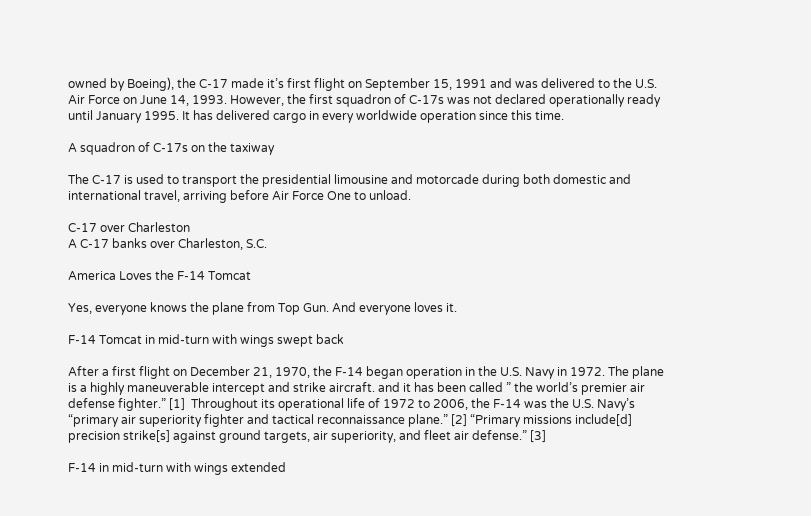owned by Boeing), the C-17 made it’s first flight on September 15, 1991 and was delivered to the U.S. Air Force on June 14, 1993. However, the first squadron of C-17s was not declared operationally ready until January 1995. It has delivered cargo in every worldwide operation since this time.

A squadron of C-17s on the taxiway

The C-17 is used to transport the presidential limousine and motorcade during both domestic and international travel, arriving before Air Force One to unload.

C-17 over Charleston
A C-17 banks over Charleston, S.C.

America Loves the F-14 Tomcat

Yes, everyone knows the plane from Top Gun. And everyone loves it.

F-14 Tomcat in mid-turn with wings swept back

After a first flight on December 21, 1970, the F-14 began operation in the U.S. Navy in 1972. The plane is a highly maneuverable intercept and strike aircraft. and it has been called ” the world’s premier air defense fighter.” [1]  Throughout its operational life of 1972 to 2006, the F-14 was the U.S. Navy’s “primary air superiority fighter and tactical reconnaissance plane.” [2] “Primary missions include[d] precision strike[s] against ground targets, air superiority, and fleet air defense.” [3]

F-14 in mid-turn with wings extended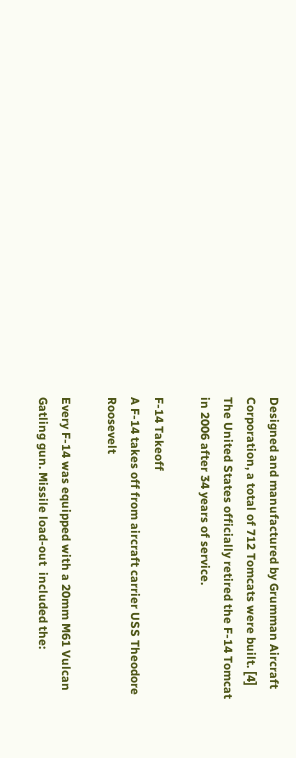Designed and manufactured by Grumman Aircraft Corporation, a total of 712 Tomcats were built. [4] The United States officially retired the F-14 Tomcat in 2006 after 34 years of service.

F-14 Takeoff
A F-14 takes off from aircraft carrier USS Theodore Roosevelt

Every F-14 was equipped with a 20mm M61 Vulcan Gatling gun. Missile load-out  included the: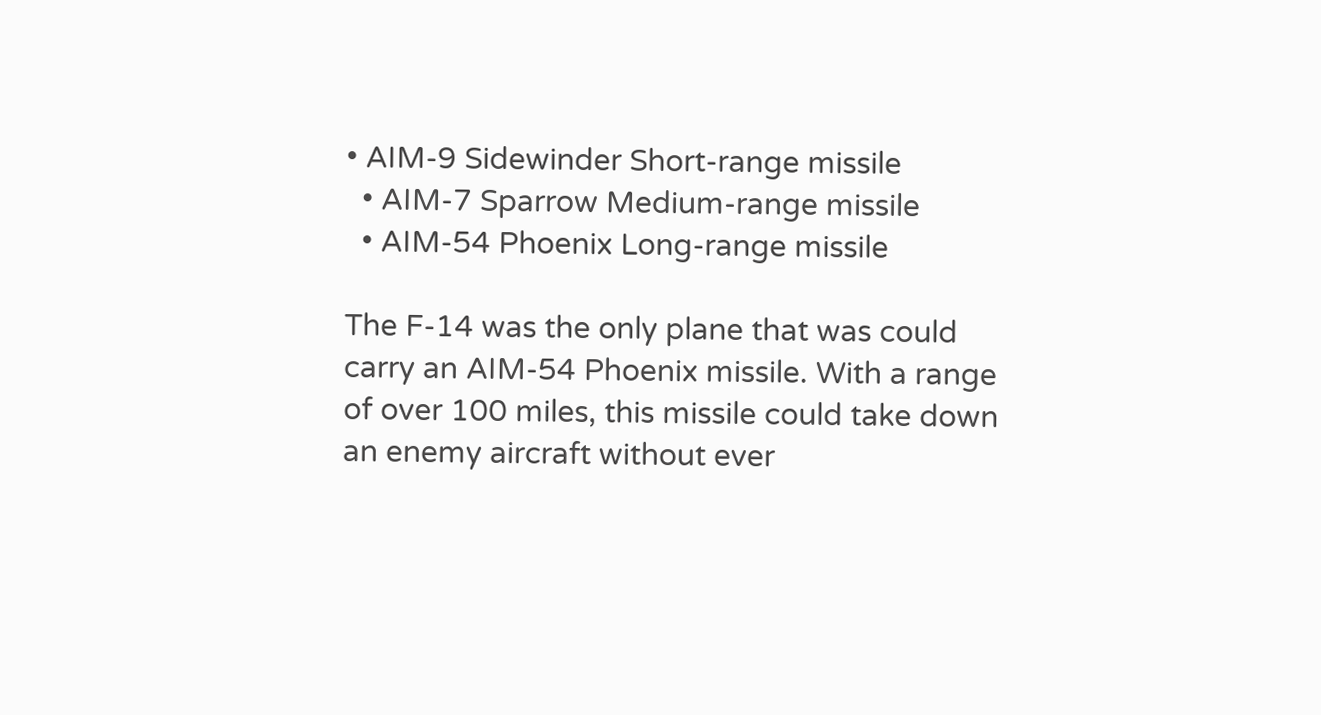• AIM-9 Sidewinder Short-range missile
  • AIM-7 Sparrow Medium-range missile
  • AIM-54 Phoenix Long-range missile

The F-14 was the only plane that was could carry an AIM-54 Phoenix missile. With a range of over 100 miles, this missile could take down an enemy aircraft without ever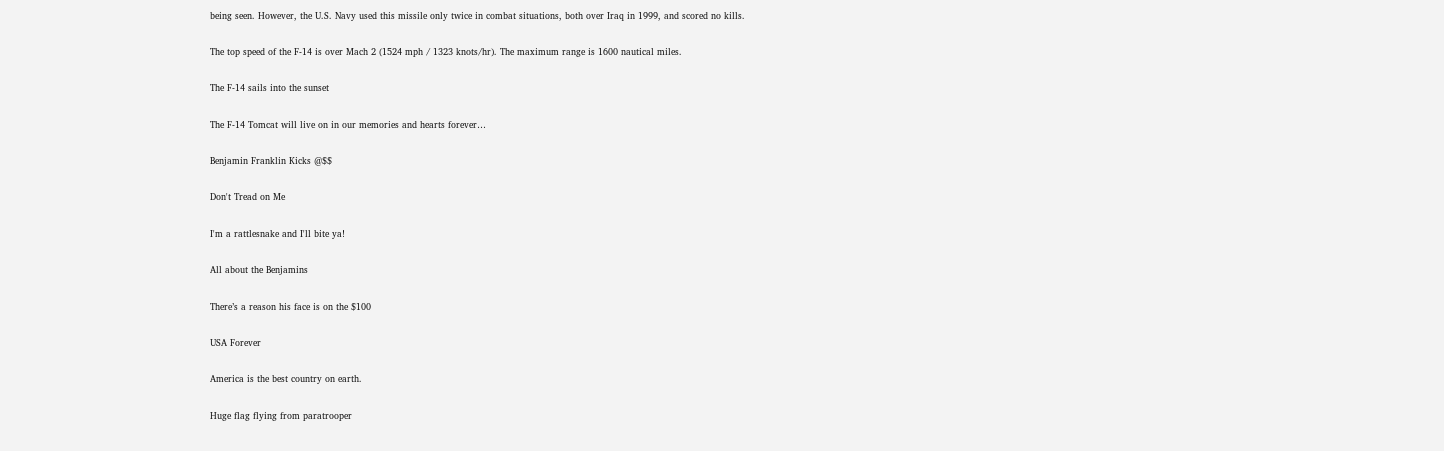being seen. However, the U.S. Navy used this missile only twice in combat situations, both over Iraq in 1999, and scored no kills.

The top speed of the F-14 is over Mach 2 (1524 mph / 1323 knots/hr). The maximum range is 1600 nautical miles.

The F-14 sails into the sunset

The F-14 Tomcat will live on in our memories and hearts forever…

Benjamin Franklin Kicks @$$

Don't Tread on Me

I'm a rattlesnake and I'll bite ya!

All about the Benjamins

There’s a reason his face is on the $100

USA Forever

America is the best country on earth.

Huge flag flying from paratrooper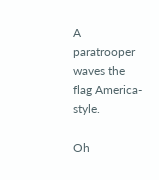A paratrooper waves the flag America-style.

Oh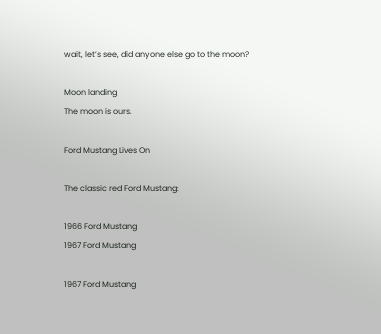wait, let’s see, did anyone else go to the moon?

Moon landing
The moon is ours.

Ford Mustang Lives On

The classic red Ford Mustang:

1966 Ford Mustang
1967 Ford Mustang

1967 Ford Mustang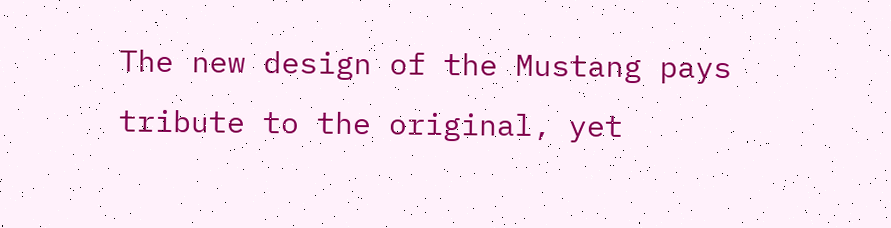The new design of the Mustang pays tribute to the original, yet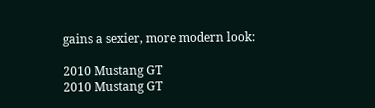gains a sexier, more modern look:

2010 Mustang GT
2010 Mustang GT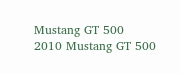Mustang GT 500
2010 Mustang GT 500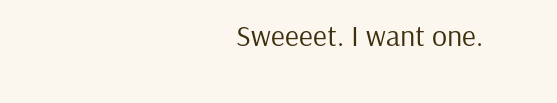Sweeeet. I want one.